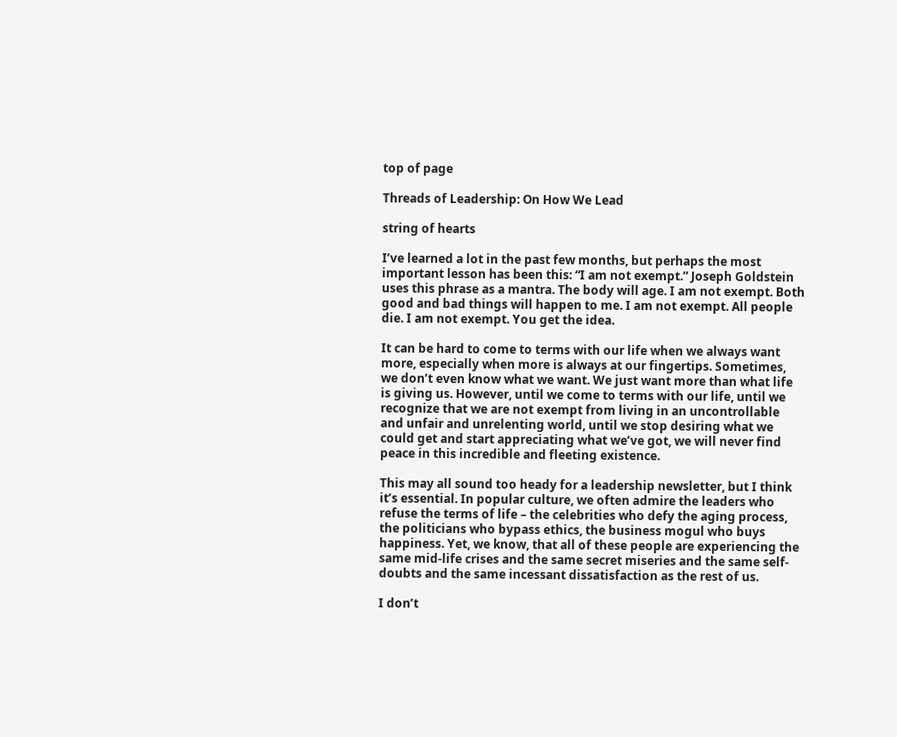top of page

Threads of Leadership: On How We Lead

string of hearts

I’ve learned a lot in the past few months, but perhaps the most important lesson has been this: “I am not exempt.” Joseph Goldstein uses this phrase as a mantra. The body will age. I am not exempt. Both good and bad things will happen to me. I am not exempt. All people die. I am not exempt. You get the idea.

It can be hard to come to terms with our life when we always want more, especially when more is always at our fingertips. Sometimes, we don’t even know what we want. We just want more than what life is giving us. However, until we come to terms with our life, until we recognize that we are not exempt from living in an uncontrollable and unfair and unrelenting world, until we stop desiring what we could get and start appreciating what we’ve got, we will never find peace in this incredible and fleeting existence.

This may all sound too heady for a leadership newsletter, but I think it’s essential. In popular culture, we often admire the leaders who refuse the terms of life – the celebrities who defy the aging process, the politicians who bypass ethics, the business mogul who buys happiness. Yet, we know, that all of these people are experiencing the same mid-life crises and the same secret miseries and the same self-doubts and the same incessant dissatisfaction as the rest of us.

I don’t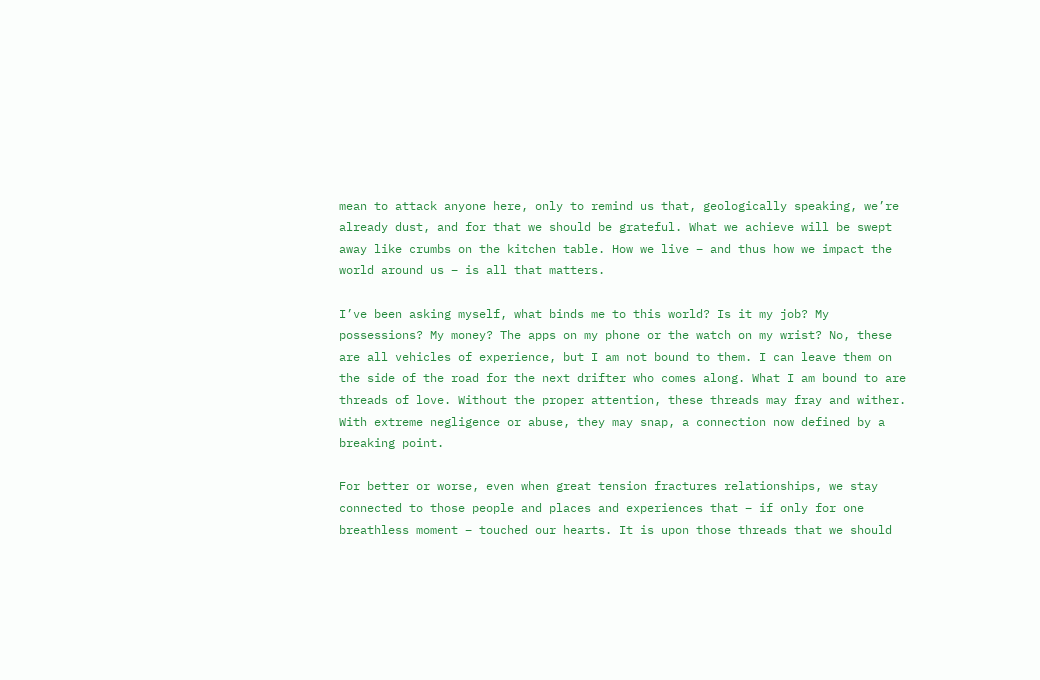mean to attack anyone here, only to remind us that, geologically speaking, we’re already dust, and for that we should be grateful. What we achieve will be swept away like crumbs on the kitchen table. How we live – and thus how we impact the world around us – is all that matters.

I’ve been asking myself, what binds me to this world? Is it my job? My possessions? My money? The apps on my phone or the watch on my wrist? No, these are all vehicles of experience, but I am not bound to them. I can leave them on the side of the road for the next drifter who comes along. What I am bound to are threads of love. Without the proper attention, these threads may fray and wither. With extreme negligence or abuse, they may snap, a connection now defined by a breaking point.

For better or worse, even when great tension fractures relationships, we stay connected to those people and places and experiences that – if only for one breathless moment – touched our hearts. It is upon those threads that we should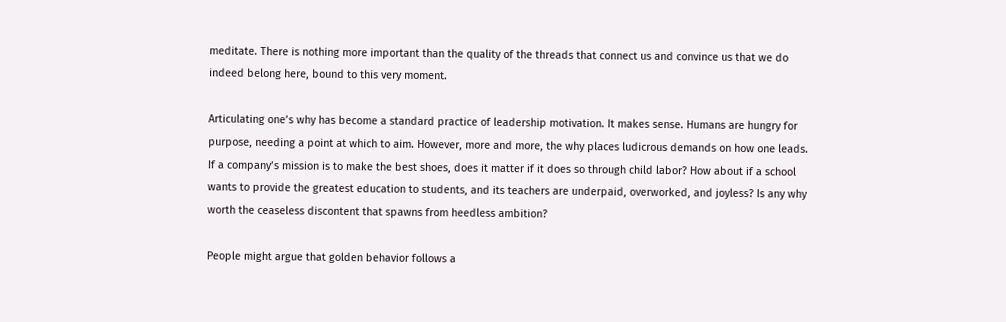meditate. There is nothing more important than the quality of the threads that connect us and convince us that we do indeed belong here, bound to this very moment.

Articulating one’s why has become a standard practice of leadership motivation. It makes sense. Humans are hungry for purpose, needing a point at which to aim. However, more and more, the why places ludicrous demands on how one leads. If a company’s mission is to make the best shoes, does it matter if it does so through child labor? How about if a school wants to provide the greatest education to students, and its teachers are underpaid, overworked, and joyless? Is any why worth the ceaseless discontent that spawns from heedless ambition?

People might argue that golden behavior follows a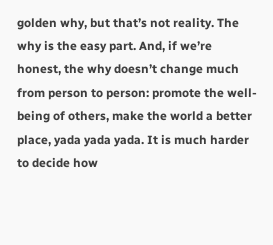golden why, but that’s not reality. The why is the easy part. And, if we’re honest, the why doesn’t change much from person to person: promote the well-being of others, make the world a better place, yada yada yada. It is much harder to decide how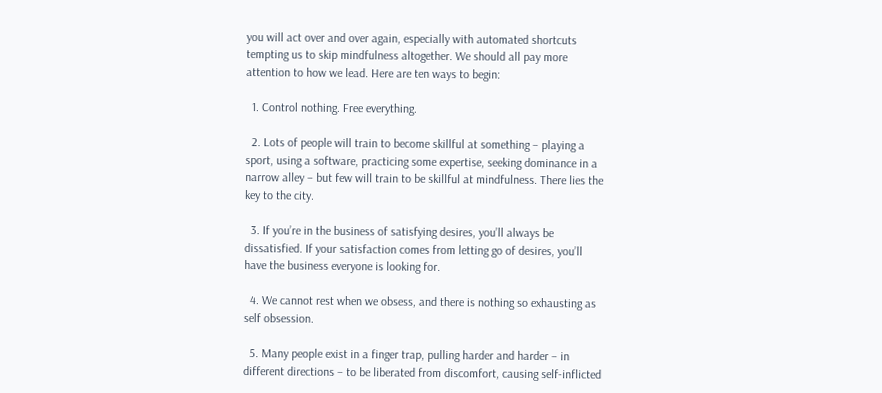you will act over and over again, especially with automated shortcuts tempting us to skip mindfulness altogether. We should all pay more attention to how we lead. Here are ten ways to begin:

  1. Control nothing. Free everything.

  2. Lots of people will train to become skillful at something – playing a sport, using a software, practicing some expertise, seeking dominance in a narrow alley – but few will train to be skillful at mindfulness. There lies the key to the city.

  3. If you’re in the business of satisfying desires, you’ll always be dissatisfied. If your satisfaction comes from letting go of desires, you’ll have the business everyone is looking for.

  4. We cannot rest when we obsess, and there is nothing so exhausting as self obsession.

  5. Many people exist in a finger trap, pulling harder and harder – in different directions – to be liberated from discomfort, causing self-inflicted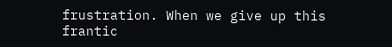frustration. When we give up this frantic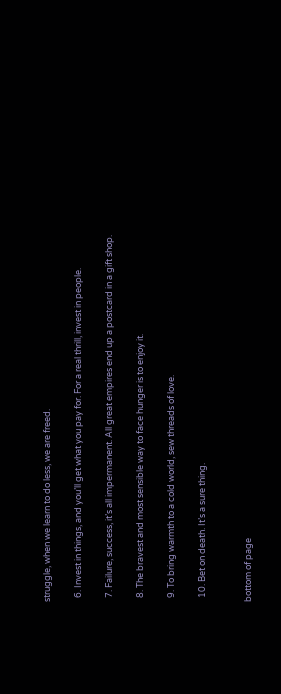struggle, when we learn to do less, we are freed.

  6. Invest in things, and you’ll get what you pay for. For a real thrill, invest in people.

  7. Failure, success, it’s all impermanent. All great empires end up a postcard in a gift shop.

  8. The bravest and most sensible way to face hunger is to enjoy it.

  9. To bring warmth to a cold world, sew threads of love.

  10. Bet on death. It’s a sure thing.


bottom of page